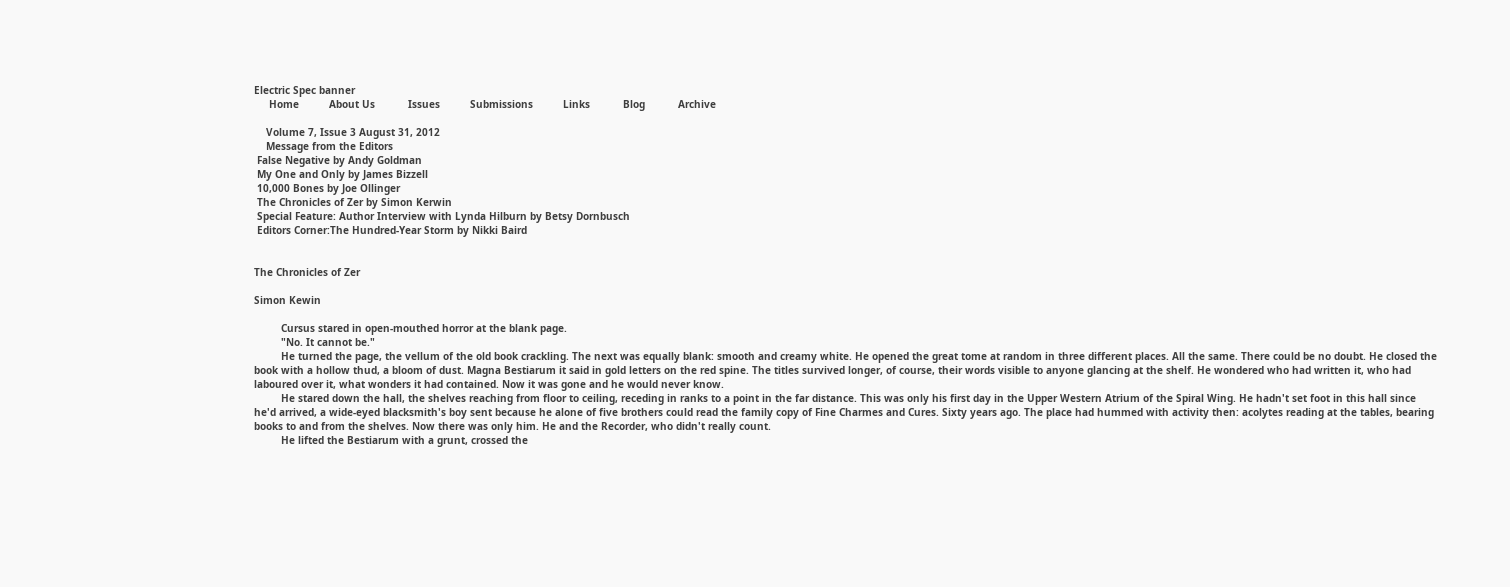Electric Spec banner
     Home          About Us           Issues          Submissions          Links           Blog           Archive

    Volume 7, Issue 3 August 31, 2012
    Message from the Editors
 False Negative by Andy Goldman
 My One and Only by James Bizzell
 10,000 Bones by Joe Ollinger
 The Chronicles of Zer by Simon Kerwin
 Special Feature: Author Interview with Lynda Hilburn by Betsy Dornbusch
 Editors Corner:The Hundred-Year Storm by Nikki Baird


The Chronicles of Zer

Simon Kewin

         Cursus stared in open-mouthed horror at the blank page.
         "No. It cannot be."
         He turned the page, the vellum of the old book crackling. The next was equally blank: smooth and creamy white. He opened the great tome at random in three different places. All the same. There could be no doubt. He closed the book with a hollow thud, a bloom of dust. Magna Bestiarum it said in gold letters on the red spine. The titles survived longer, of course, their words visible to anyone glancing at the shelf. He wondered who had written it, who had laboured over it, what wonders it had contained. Now it was gone and he would never know.
         He stared down the hall, the shelves reaching from floor to ceiling, receding in ranks to a point in the far distance. This was only his first day in the Upper Western Atrium of the Spiral Wing. He hadn't set foot in this hall since he'd arrived, a wide-eyed blacksmith's boy sent because he alone of five brothers could read the family copy of Fine Charmes and Cures. Sixty years ago. The place had hummed with activity then: acolytes reading at the tables, bearing books to and from the shelves. Now there was only him. He and the Recorder, who didn't really count.
         He lifted the Bestiarum with a grunt, crossed the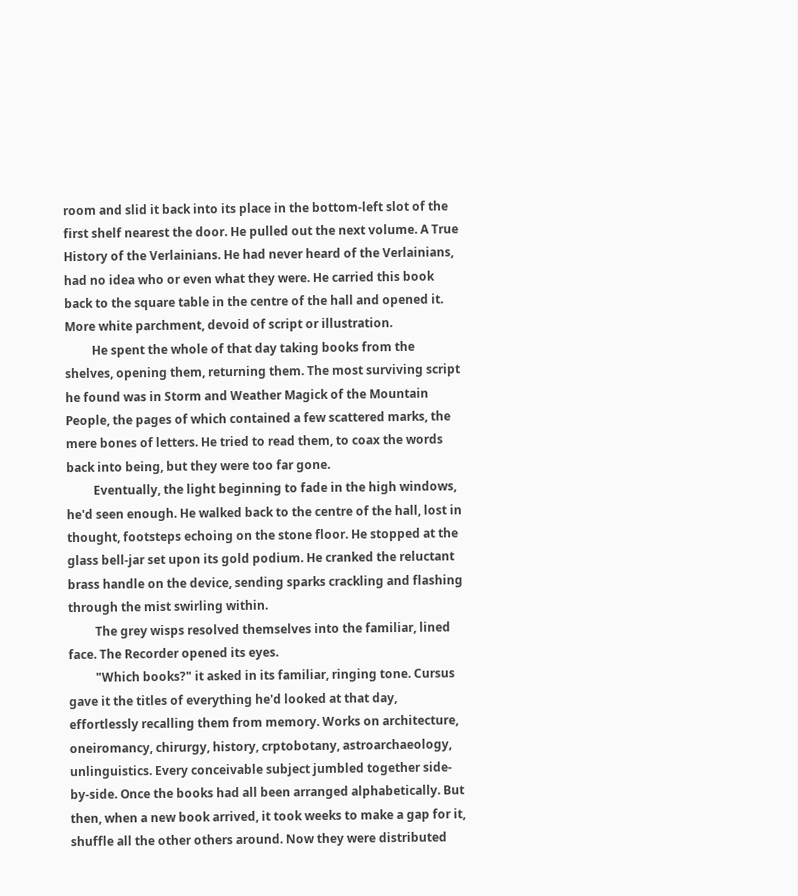room and slid it back into its place in the bottom-left slot of the first shelf nearest the door. He pulled out the next volume. A True History of the Verlainians. He had never heard of the Verlainians, had no idea who or even what they were. He carried this book back to the square table in the centre of the hall and opened it. More white parchment, devoid of script or illustration.
         He spent the whole of that day taking books from the shelves, opening them, returning them. The most surviving script he found was in Storm and Weather Magick of the Mountain People, the pages of which contained a few scattered marks, the mere bones of letters. He tried to read them, to coax the words back into being, but they were too far gone.
         Eventually, the light beginning to fade in the high windows, he'd seen enough. He walked back to the centre of the hall, lost in thought, footsteps echoing on the stone floor. He stopped at the glass bell-jar set upon its gold podium. He cranked the reluctant brass handle on the device, sending sparks crackling and flashing through the mist swirling within.
         The grey wisps resolved themselves into the familiar, lined face. The Recorder opened its eyes.
         "Which books?" it asked in its familiar, ringing tone. Cursus gave it the titles of everything he'd looked at that day, effortlessly recalling them from memory. Works on architecture, oneiromancy, chirurgy, history, crptobotany, astroarchaeology, unlinguistics. Every conceivable subject jumbled together side-by-side. Once the books had all been arranged alphabetically. But then, when a new book arrived, it took weeks to make a gap for it, shuffle all the other others around. Now they were distributed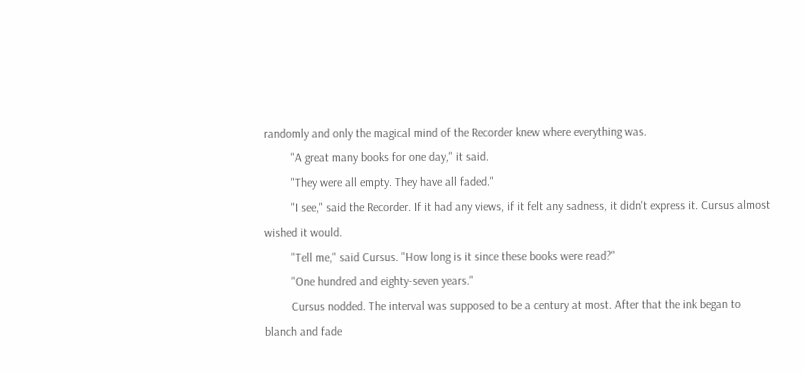randomly and only the magical mind of the Recorder knew where everything was.
         "A great many books for one day," it said.
         "They were all empty. They have all faded."
         "I see," said the Recorder. If it had any views, if it felt any sadness, it didn't express it. Cursus almost wished it would.
         "Tell me," said Cursus. "How long is it since these books were read?"
         "One hundred and eighty-seven years."
         Cursus nodded. The interval was supposed to be a century at most. After that the ink began to blanch and fade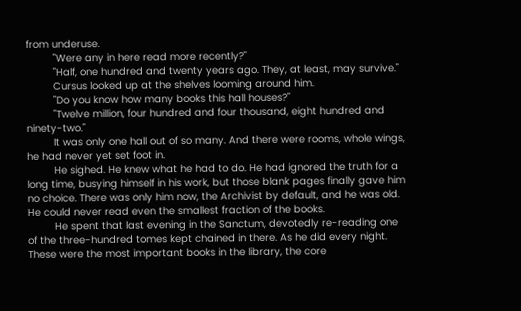from underuse.
         "Were any in here read more recently?"
         "Half, one hundred and twenty years ago. They, at least, may survive."
         Cursus looked up at the shelves looming around him.
         "Do you know how many books this hall houses?"
         "Twelve million, four hundred and four thousand, eight hundred and ninety-two."
         It was only one hall out of so many. And there were rooms, whole wings, he had never yet set foot in.
         He sighed. He knew what he had to do. He had ignored the truth for a long time, busying himself in his work, but those blank pages finally gave him no choice. There was only him now, the Archivist by default, and he was old. He could never read even the smallest fraction of the books.
         He spent that last evening in the Sanctum, devotedly re-reading one of the three-hundred tomes kept chained in there. As he did every night. These were the most important books in the library, the core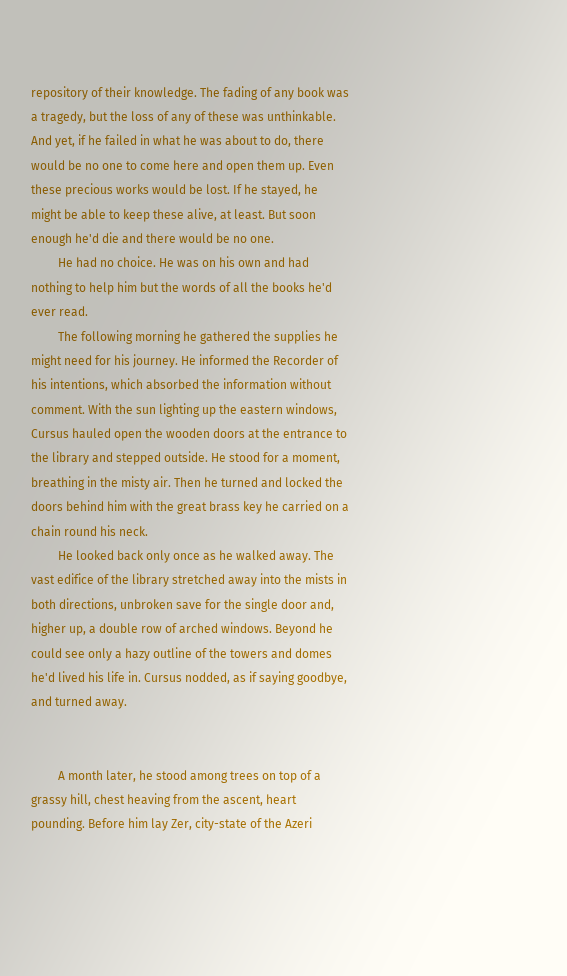repository of their knowledge. The fading of any book was a tragedy, but the loss of any of these was unthinkable. And yet, if he failed in what he was about to do, there would be no one to come here and open them up. Even these precious works would be lost. If he stayed, he might be able to keep these alive, at least. But soon enough he'd die and there would be no one.
         He had no choice. He was on his own and had nothing to help him but the words of all the books he'd ever read.
         The following morning he gathered the supplies he might need for his journey. He informed the Recorder of his intentions, which absorbed the information without comment. With the sun lighting up the eastern windows, Cursus hauled open the wooden doors at the entrance to the library and stepped outside. He stood for a moment, breathing in the misty air. Then he turned and locked the doors behind him with the great brass key he carried on a chain round his neck.
         He looked back only once as he walked away. The vast edifice of the library stretched away into the mists in both directions, unbroken save for the single door and, higher up, a double row of arched windows. Beyond he could see only a hazy outline of the towers and domes he'd lived his life in. Cursus nodded, as if saying goodbye, and turned away.


         A month later, he stood among trees on top of a grassy hill, chest heaving from the ascent, heart pounding. Before him lay Zer, city-state of the Azeri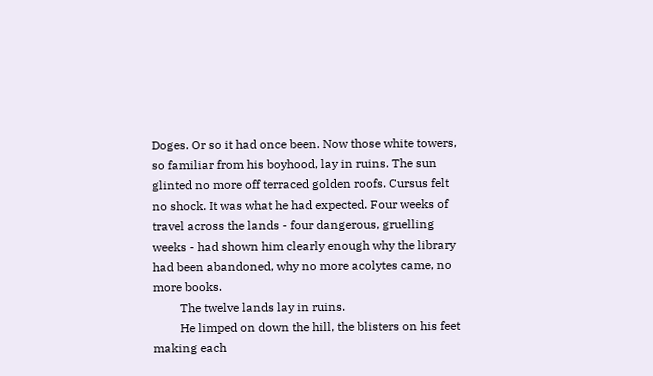Doges. Or so it had once been. Now those white towers, so familiar from his boyhood, lay in ruins. The sun glinted no more off terraced golden roofs. Cursus felt no shock. It was what he had expected. Four weeks of travel across the lands - four dangerous, gruelling weeks - had shown him clearly enough why the library had been abandoned, why no more acolytes came, no more books.
         The twelve lands lay in ruins.
         He limped on down the hill, the blisters on his feet making each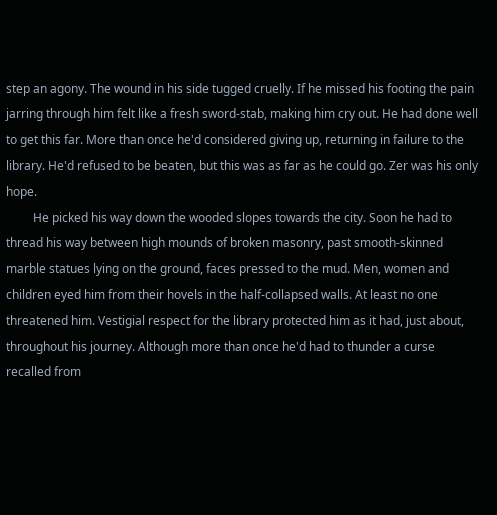step an agony. The wound in his side tugged cruelly. If he missed his footing the pain jarring through him felt like a fresh sword-stab, making him cry out. He had done well to get this far. More than once he'd considered giving up, returning in failure to the library. He'd refused to be beaten, but this was as far as he could go. Zer was his only hope.
         He picked his way down the wooded slopes towards the city. Soon he had to thread his way between high mounds of broken masonry, past smooth-skinned marble statues lying on the ground, faces pressed to the mud. Men, women and children eyed him from their hovels in the half-collapsed walls. At least no one threatened him. Vestigial respect for the library protected him as it had, just about, throughout his journey. Although more than once he'd had to thunder a curse recalled from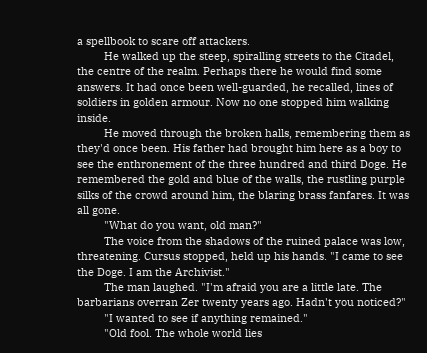a spellbook to scare off attackers.
         He walked up the steep, spiralling streets to the Citadel, the centre of the realm. Perhaps there he would find some answers. It had once been well-guarded, he recalled, lines of soldiers in golden armour. Now no one stopped him walking inside.
         He moved through the broken halls, remembering them as they'd once been. His father had brought him here as a boy to see the enthronement of the three hundred and third Doge. He remembered the gold and blue of the walls, the rustling purple silks of the crowd around him, the blaring brass fanfares. It was all gone.
         "What do you want, old man?"
         The voice from the shadows of the ruined palace was low, threatening. Cursus stopped, held up his hands. "I came to see the Doge. I am the Archivist."
         The man laughed. "I'm afraid you are a little late. The barbarians overran Zer twenty years ago. Hadn't you noticed?"
         "I wanted to see if anything remained."
         "Old fool. The whole world lies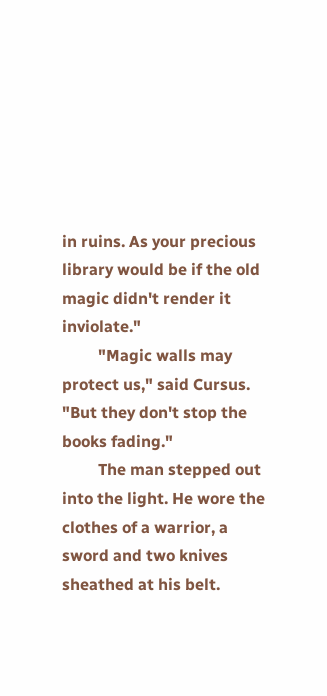in ruins. As your precious library would be if the old magic didn't render it inviolate."
         "Magic walls may protect us," said Cursus. "But they don't stop the books fading."
         The man stepped out into the light. He wore the clothes of a warrior, a sword and two knives sheathed at his belt.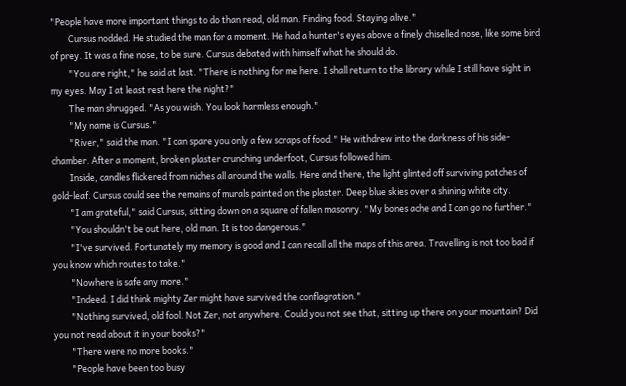"People have more important things to do than read, old man. Finding food. Staying alive."
         Cursus nodded. He studied the man for a moment. He had a hunter's eyes above a finely chiselled nose, like some bird of prey. It was a fine nose, to be sure. Cursus debated with himself what he should do.
         "You are right," he said at last. "There is nothing for me here. I shall return to the library while I still have sight in my eyes. May I at least rest here the night?"
         The man shrugged. "As you wish. You look harmless enough."
         "My name is Cursus."
         "River," said the man. "I can spare you only a few scraps of food." He withdrew into the darkness of his side-chamber. After a moment, broken plaster crunching underfoot, Cursus followed him.
         Inside, candles flickered from niches all around the walls. Here and there, the light glinted off surviving patches of gold-leaf. Cursus could see the remains of murals painted on the plaster. Deep blue skies over a shining white city.
         "I am grateful," said Cursus, sitting down on a square of fallen masonry. "My bones ache and I can go no further."
         "You shouldn't be out here, old man. It is too dangerous."
         "I've survived. Fortunately my memory is good and I can recall all the maps of this area. Travelling is not too bad if you know which routes to take."
         "Nowhere is safe any more."
         "Indeed. I did think mighty Zer might have survived the conflagration."
         "Nothing survived, old fool. Not Zer, not anywhere. Could you not see that, sitting up there on your mountain? Did you not read about it in your books?"
         "There were no more books."
         "People have been too busy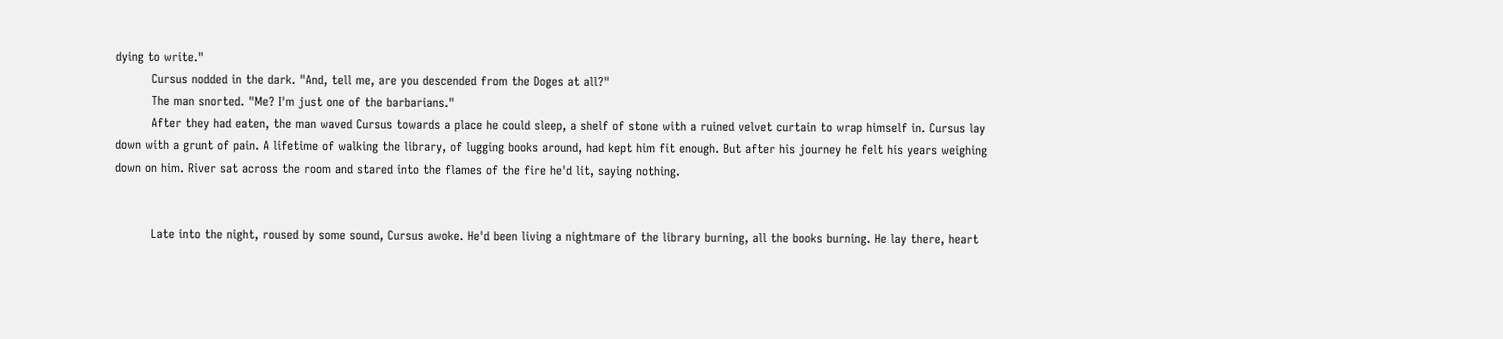dying to write."
         Cursus nodded in the dark. "And, tell me, are you descended from the Doges at all?"
         The man snorted. "Me? I'm just one of the barbarians."
         After they had eaten, the man waved Cursus towards a place he could sleep, a shelf of stone with a ruined velvet curtain to wrap himself in. Cursus lay down with a grunt of pain. A lifetime of walking the library, of lugging books around, had kept him fit enough. But after his journey he felt his years weighing down on him. River sat across the room and stared into the flames of the fire he'd lit, saying nothing.


         Late into the night, roused by some sound, Cursus awoke. He'd been living a nightmare of the library burning, all the books burning. He lay there, heart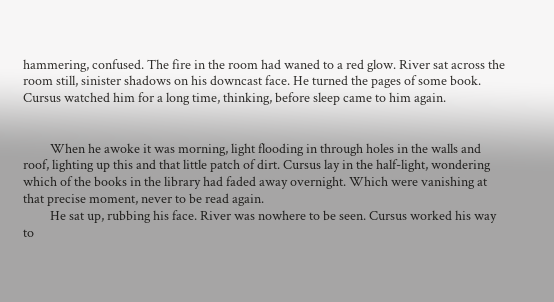hammering, confused. The fire in the room had waned to a red glow. River sat across the room still, sinister shadows on his downcast face. He turned the pages of some book. Cursus watched him for a long time, thinking, before sleep came to him again.


         When he awoke it was morning, light flooding in through holes in the walls and roof, lighting up this and that little patch of dirt. Cursus lay in the half-light, wondering which of the books in the library had faded away overnight. Which were vanishing at that precise moment, never to be read again.
         He sat up, rubbing his face. River was nowhere to be seen. Cursus worked his way to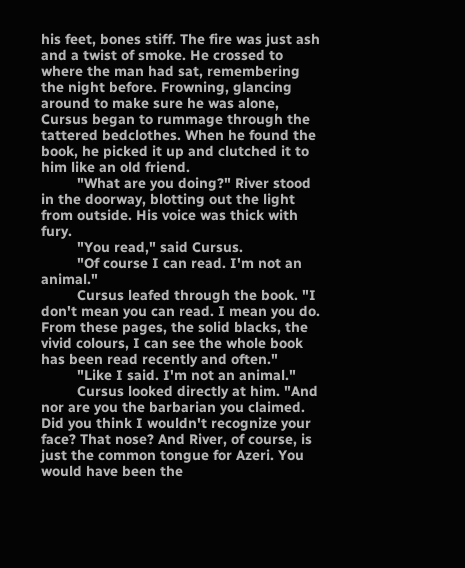his feet, bones stiff. The fire was just ash and a twist of smoke. He crossed to where the man had sat, remembering the night before. Frowning, glancing around to make sure he was alone, Cursus began to rummage through the tattered bedclothes. When he found the book, he picked it up and clutched it to him like an old friend.
         "What are you doing?" River stood in the doorway, blotting out the light from outside. His voice was thick with fury.
         "You read," said Cursus.
         "Of course I can read. I'm not an animal."
         Cursus leafed through the book. "I don't mean you can read. I mean you do. From these pages, the solid blacks, the vivid colours, I can see the whole book has been read recently and often."
         "Like I said. I'm not an animal."
         Cursus looked directly at him. "And nor are you the barbarian you claimed. Did you think I wouldn't recognize your face? That nose? And River, of course, is just the common tongue for Azeri. You would have been the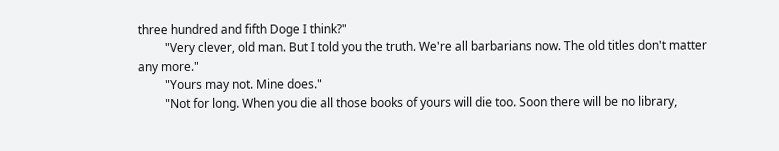three hundred and fifth Doge I think?"
         "Very clever, old man. But I told you the truth. We're all barbarians now. The old titles don't matter any more."
         "Yours may not. Mine does."
         "Not for long. When you die all those books of yours will die too. Soon there will be no library,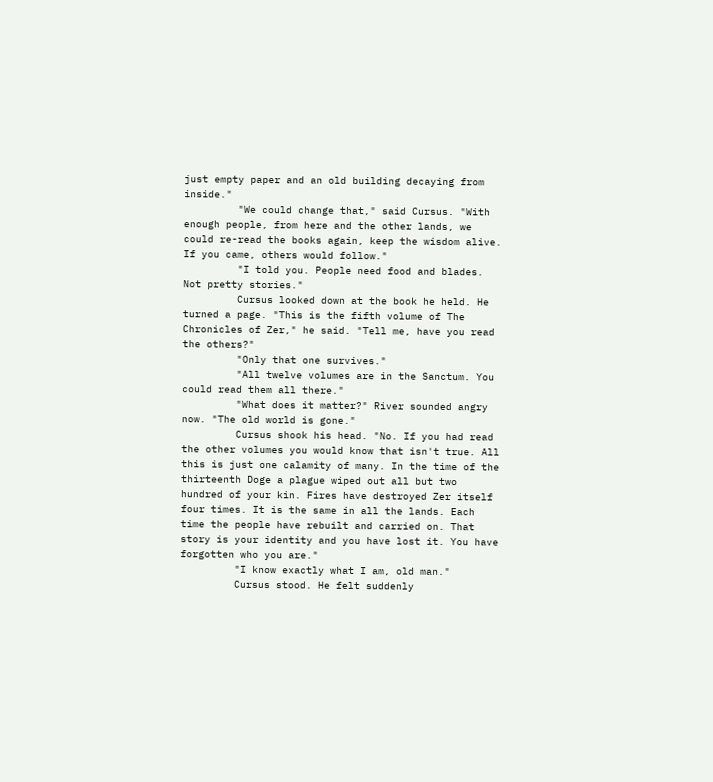just empty paper and an old building decaying from inside."
         "We could change that," said Cursus. "With enough people, from here and the other lands, we could re-read the books again, keep the wisdom alive. If you came, others would follow."
         "I told you. People need food and blades. Not pretty stories."
         Cursus looked down at the book he held. He turned a page. "This is the fifth volume of The Chronicles of Zer," he said. "Tell me, have you read the others?"
         "Only that one survives."
         "All twelve volumes are in the Sanctum. You could read them all there."
         "What does it matter?" River sounded angry now. "The old world is gone."
         Cursus shook his head. "No. If you had read the other volumes you would know that isn't true. All this is just one calamity of many. In the time of the thirteenth Doge a plague wiped out all but two hundred of your kin. Fires have destroyed Zer itself four times. It is the same in all the lands. Each time the people have rebuilt and carried on. That story is your identity and you have lost it. You have forgotten who you are."
         "I know exactly what I am, old man."
         Cursus stood. He felt suddenly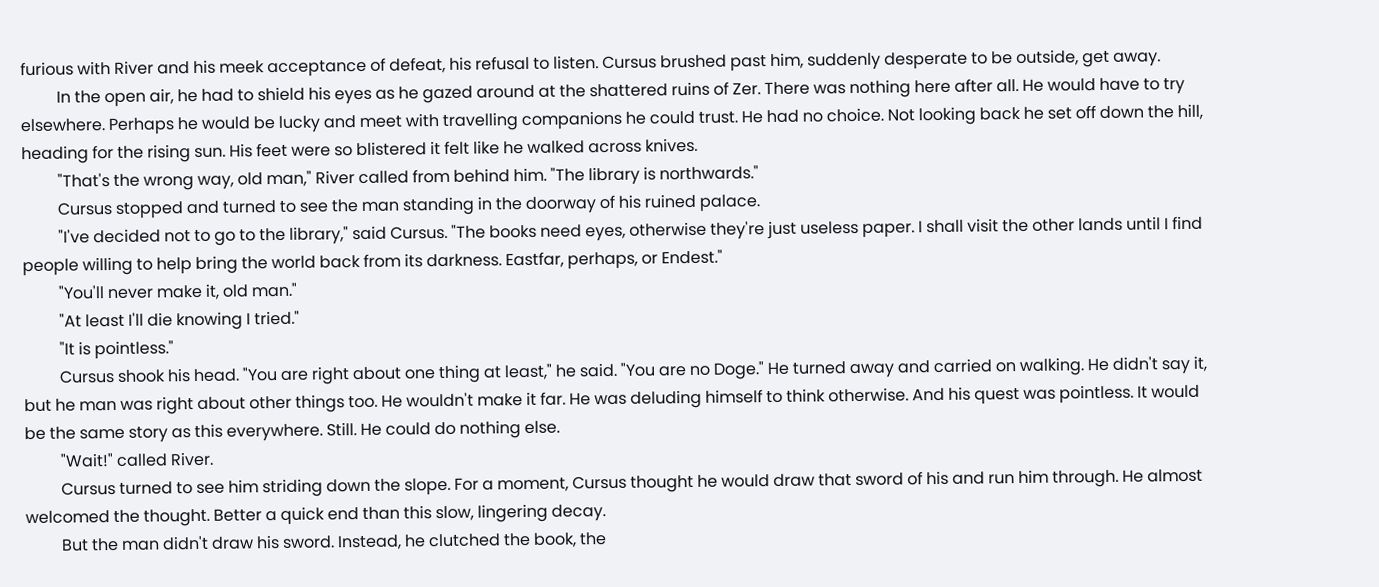furious with River and his meek acceptance of defeat, his refusal to listen. Cursus brushed past him, suddenly desperate to be outside, get away.
         In the open air, he had to shield his eyes as he gazed around at the shattered ruins of Zer. There was nothing here after all. He would have to try elsewhere. Perhaps he would be lucky and meet with travelling companions he could trust. He had no choice. Not looking back he set off down the hill, heading for the rising sun. His feet were so blistered it felt like he walked across knives.
         "That's the wrong way, old man," River called from behind him. "The library is northwards."
         Cursus stopped and turned to see the man standing in the doorway of his ruined palace.
         "I've decided not to go to the library," said Cursus. "The books need eyes, otherwise they're just useless paper. I shall visit the other lands until I find people willing to help bring the world back from its darkness. Eastfar, perhaps, or Endest."
         "You'll never make it, old man."
         "At least I'll die knowing I tried."
         "It is pointless."
         Cursus shook his head. "You are right about one thing at least," he said. "You are no Doge." He turned away and carried on walking. He didn't say it, but he man was right about other things too. He wouldn't make it far. He was deluding himself to think otherwise. And his quest was pointless. It would be the same story as this everywhere. Still. He could do nothing else.
         "Wait!" called River.
         Cursus turned to see him striding down the slope. For a moment, Cursus thought he would draw that sword of his and run him through. He almost welcomed the thought. Better a quick end than this slow, lingering decay.
         But the man didn't draw his sword. Instead, he clutched the book, the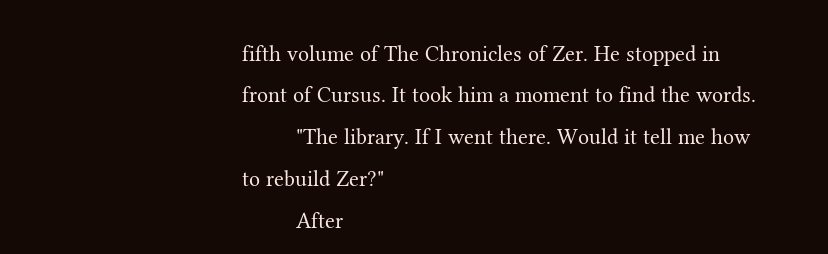fifth volume of The Chronicles of Zer. He stopped in front of Cursus. It took him a moment to find the words.
         "The library. If I went there. Would it tell me how to rebuild Zer?"
         After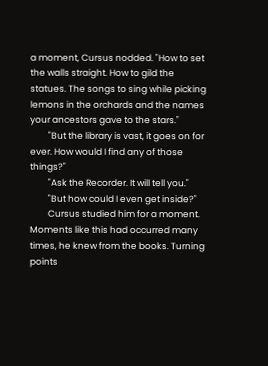a moment, Cursus nodded. "How to set the walls straight. How to gild the statues. The songs to sing while picking lemons in the orchards and the names your ancestors gave to the stars."
         "But the library is vast, it goes on for ever. How would I find any of those things?"
         "Ask the Recorder. It will tell you."
         "But how could I even get inside?"
         Cursus studied him for a moment. Moments like this had occurred many times, he knew from the books. Turning points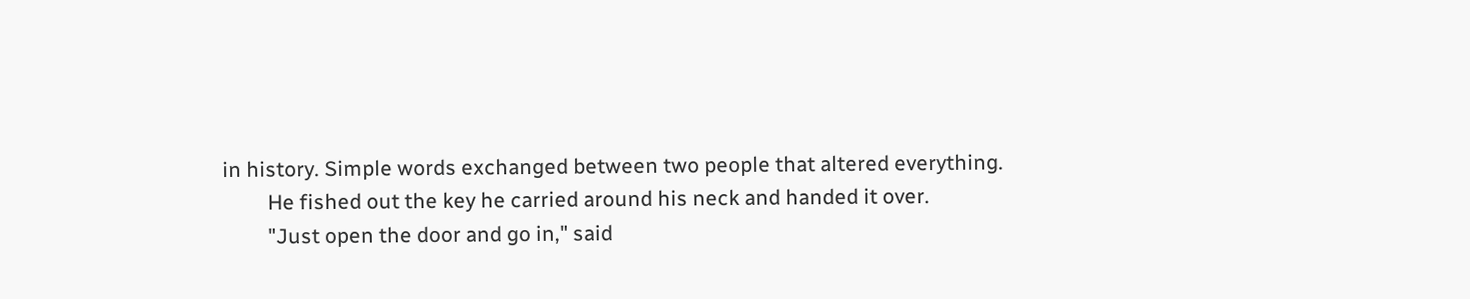in history. Simple words exchanged between two people that altered everything.
         He fished out the key he carried around his neck and handed it over.
         "Just open the door and go in," said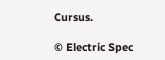Cursus.

© Electric Spec